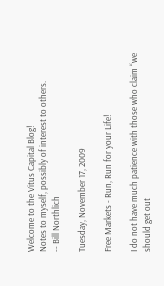Welcome to the Vitus Capital Blog!
Notes to myself, possibly of interest to others.
-- Bill Northlich

Tuesday, November 17, 2009

Free Markets - Run, Run for your Life!

I do not have much patience with those who claim “we should get out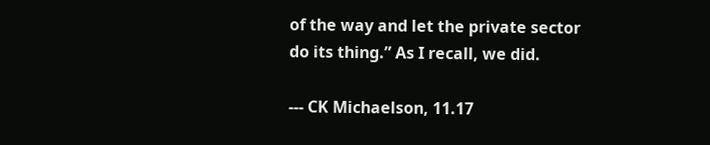of the way and let the private sector do its thing.” As I recall, we did.

--- CK Michaelson, 11.17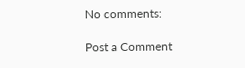No comments:

Post a Comment